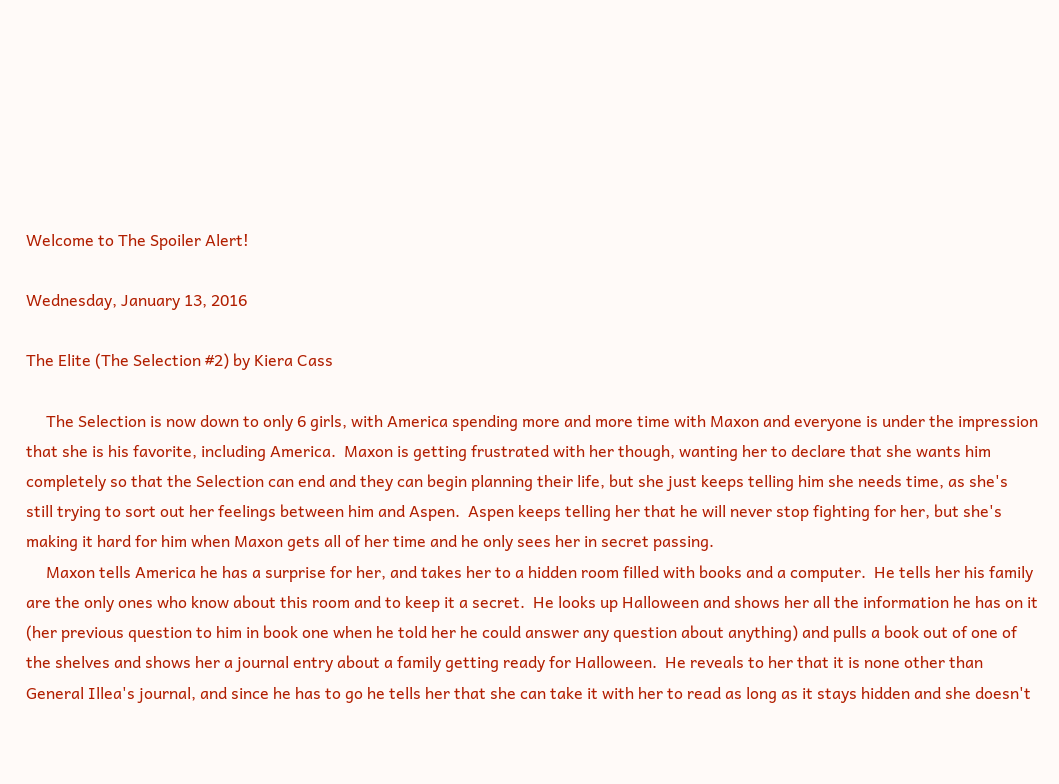Welcome to The Spoiler Alert!

Wednesday, January 13, 2016

The Elite (The Selection #2) by Kiera Cass

     The Selection is now down to only 6 girls, with America spending more and more time with Maxon and everyone is under the impression that she is his favorite, including America.  Maxon is getting frustrated with her though, wanting her to declare that she wants him completely so that the Selection can end and they can begin planning their life, but she just keeps telling him she needs time, as she's still trying to sort out her feelings between him and Aspen.  Aspen keeps telling her that he will never stop fighting for her, but she's making it hard for him when Maxon gets all of her time and he only sees her in secret passing.
     Maxon tells America he has a surprise for her, and takes her to a hidden room filled with books and a computer.  He tells her his family are the only ones who know about this room and to keep it a secret.  He looks up Halloween and shows her all the information he has on it (her previous question to him in book one when he told her he could answer any question about anything) and pulls a book out of one of the shelves and shows her a journal entry about a family getting ready for Halloween.  He reveals to her that it is none other than General Illea's journal, and since he has to go he tells her that she can take it with her to read as long as it stays hidden and she doesn't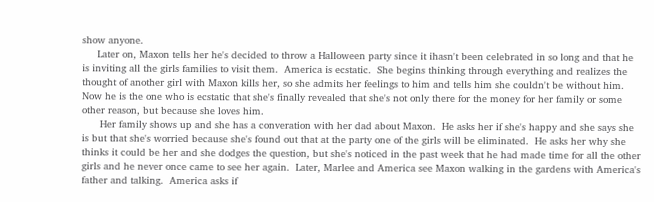show anyone.
     Later on, Maxon tells her he's decided to throw a Halloween party since it ihasn't been celebrated in so long and that he is inviting all the girls families to visit them.  America is ecstatic.  She begins thinking through everything and realizes the thought of another girl with Maxon kills her, so she admits her feelings to him and tells him she couldn't be without him.  Now he is the one who is ecstatic that she's finally revealed that she's not only there for the money for her family or some other reason, but because she loves him.
      Her family shows up and she has a converation with her dad about Maxon.  He asks her if she's happy and she says she is but that she's worried because she's found out that at the party one of the girls will be eliminated.  He asks her why she thinks it could be her and she dodges the question, but she's noticed in the past week that he had made time for all the other girls and he never once came to see her again.  Later, Marlee and America see Maxon walking in the gardens with America's father and talking.  America asks if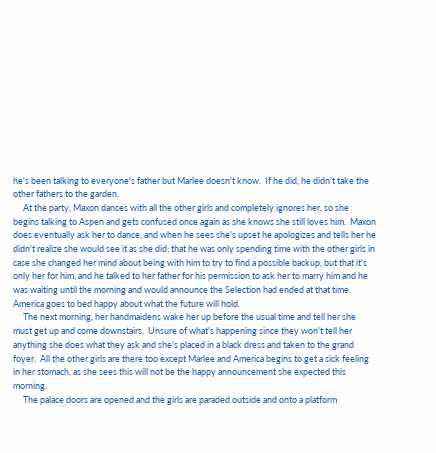he's been talking to everyone's father but Marlee doesn't know.  If he did, he didn't take the other fathers to the garden.
     At the party, Maxon dances with all the other girls and completely ignores her, so she begins talking to Aspen and gets confused once again as she knows she still loves him.  Maxon does eventually ask her to dance, and when he sees she's upset he apologizes and tells her he didn't realize she would see it as she did; that he was only spending time with the other girls in case she changed her mind about being with him to try to find a possible backup, but that it's only her for him, and he talked to her father for his permission to ask her to marry him and he was waiting until the morning and would announce the Selection had ended at that time.  America goes to bed happy about what the future will hold.
     The next morning, her handmaidens wake her up before the usual time and tell her she must get up and come downstairs.  Unsure of what's happening since they won't tell her anything she does what they ask and she's placed in a black dress and taken to the grand foyer.  All the other girls are there too except Marlee and America begins to get a sick feeling in her stomach, as she sees this will not be the happy announcement she expected this morning.
     The palace doors are opened and the girls are paraded outside and onto a platform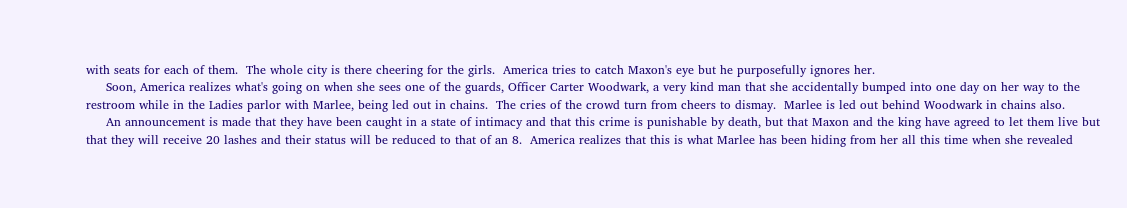with seats for each of them.  The whole city is there cheering for the girls.  America tries to catch Maxon's eye but he purposefully ignores her.
     Soon, America realizes what's going on when she sees one of the guards, Officer Carter Woodwark, a very kind man that she accidentally bumped into one day on her way to the restroom while in the Ladies parlor with Marlee, being led out in chains.  The cries of the crowd turn from cheers to dismay.  Marlee is led out behind Woodwark in chains also.
     An announcement is made that they have been caught in a state of intimacy and that this crime is punishable by death, but that Maxon and the king have agreed to let them live but that they will receive 20 lashes and their status will be reduced to that of an 8.  America realizes that this is what Marlee has been hiding from her all this time when she revealed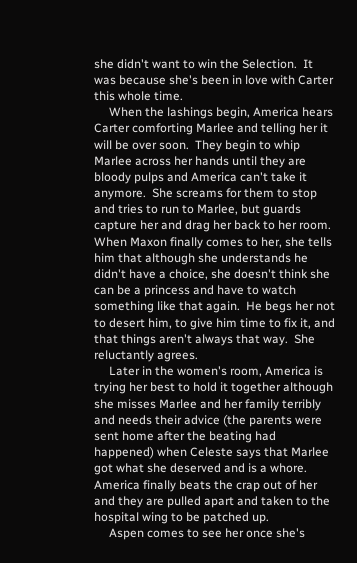she didn't want to win the Selection.  It was because she's been in love with Carter this whole time.
     When the lashings begin, America hears Carter comforting Marlee and telling her it will be over soon.  They begin to whip Marlee across her hands until they are bloody pulps and America can't take it anymore.  She screams for them to stop and tries to run to Marlee, but guards capture her and drag her back to her room.  When Maxon finally comes to her, she tells him that although she understands he didn't have a choice, she doesn't think she can be a princess and have to watch something like that again.  He begs her not to desert him, to give him time to fix it, and that things aren't always that way.  She reluctantly agrees.
     Later in the women's room, America is trying her best to hold it together although she misses Marlee and her family terribly and needs their advice (the parents were sent home after the beating had happened) when Celeste says that Marlee got what she deserved and is a whore.  America finally beats the crap out of her and they are pulled apart and taken to the hospital wing to be patched up.
     Aspen comes to see her once she's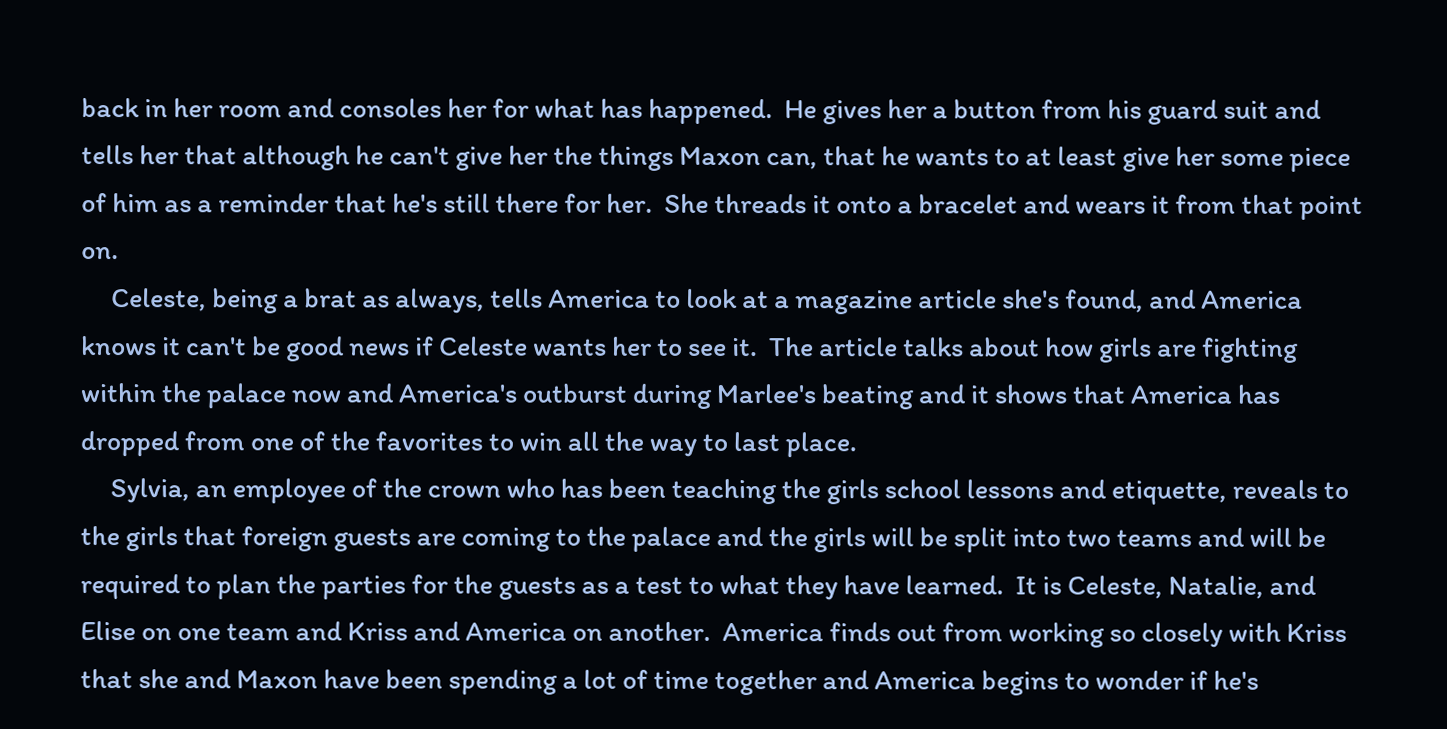back in her room and consoles her for what has happened.  He gives her a button from his guard suit and tells her that although he can't give her the things Maxon can, that he wants to at least give her some piece of him as a reminder that he's still there for her.  She threads it onto a bracelet and wears it from that point on.
     Celeste, being a brat as always, tells America to look at a magazine article she's found, and America knows it can't be good news if Celeste wants her to see it.  The article talks about how girls are fighting within the palace now and America's outburst during Marlee's beating and it shows that America has dropped from one of the favorites to win all the way to last place.
     Sylvia, an employee of the crown who has been teaching the girls school lessons and etiquette, reveals to the girls that foreign guests are coming to the palace and the girls will be split into two teams and will be required to plan the parties for the guests as a test to what they have learned.  It is Celeste, Natalie, and Elise on one team and Kriss and America on another.  America finds out from working so closely with Kriss that she and Maxon have been spending a lot of time together and America begins to wonder if he's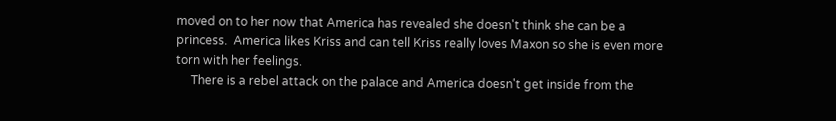moved on to her now that America has revealed she doesn't think she can be a princess.  America likes Kriss and can tell Kriss really loves Maxon so she is even more torn with her feelings.
     There is a rebel attack on the palace and America doesn't get inside from the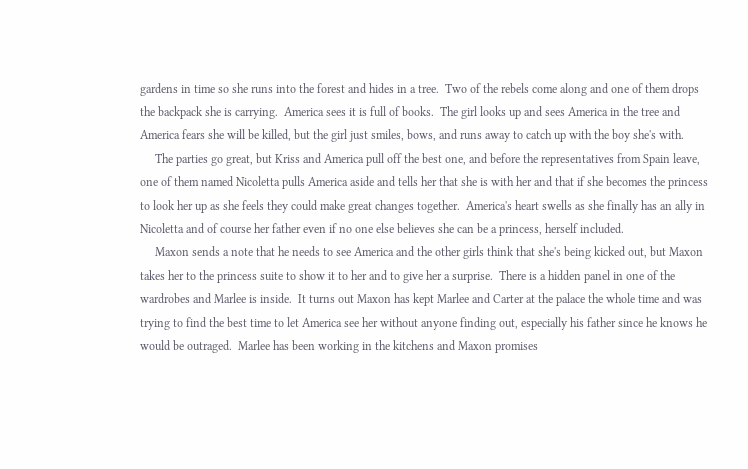gardens in time so she runs into the forest and hides in a tree.  Two of the rebels come along and one of them drops the backpack she is carrying.  America sees it is full of books.  The girl looks up and sees America in the tree and America fears she will be killed, but the girl just smiles, bows, and runs away to catch up with the boy she's with.
     The parties go great, but Kriss and America pull off the best one, and before the representatives from Spain leave, one of them named Nicoletta pulls America aside and tells her that she is with her and that if she becomes the princess to look her up as she feels they could make great changes together.  America's heart swells as she finally has an ally in Nicoletta and of course her father even if no one else believes she can be a princess, herself included.
     Maxon sends a note that he needs to see America and the other girls think that she's being kicked out, but Maxon takes her to the princess suite to show it to her and to give her a surprise.  There is a hidden panel in one of the wardrobes and Marlee is inside.  It turns out Maxon has kept Marlee and Carter at the palace the whole time and was trying to find the best time to let America see her without anyone finding out, especially his father since he knows he would be outraged.  Marlee has been working in the kitchens and Maxon promises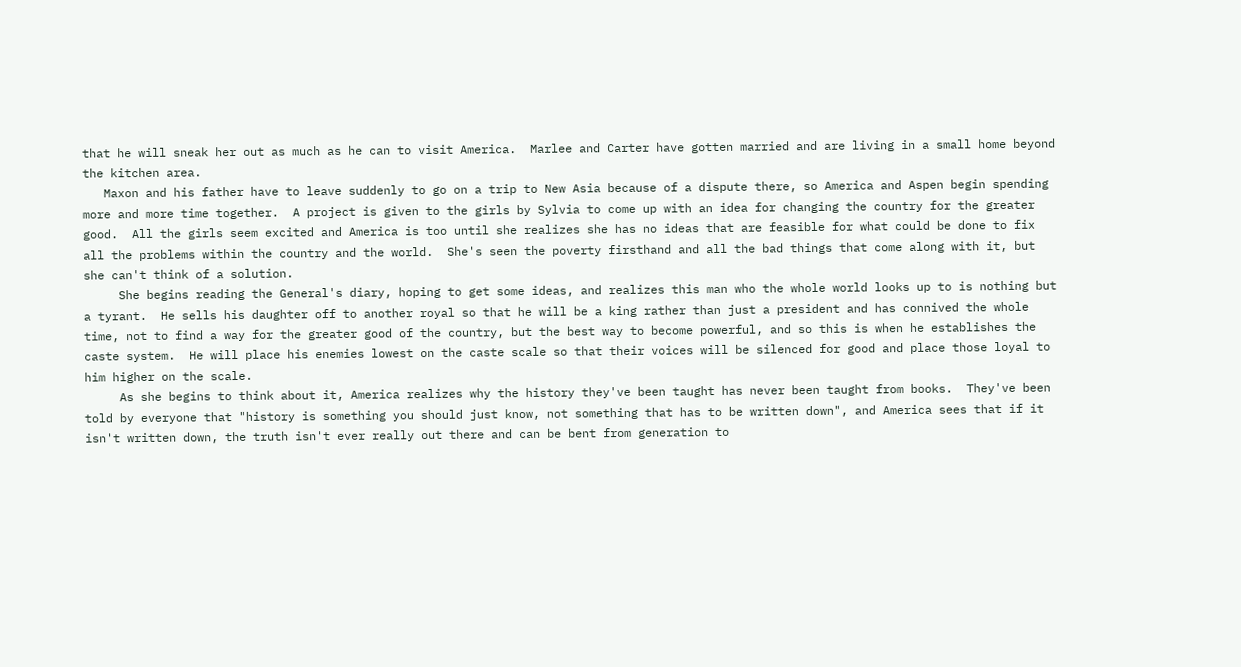that he will sneak her out as much as he can to visit America.  Marlee and Carter have gotten married and are living in a small home beyond the kitchen area.
   Maxon and his father have to leave suddenly to go on a trip to New Asia because of a dispute there, so America and Aspen begin spending more and more time together.  A project is given to the girls by Sylvia to come up with an idea for changing the country for the greater good.  All the girls seem excited and America is too until she realizes she has no ideas that are feasible for what could be done to fix all the problems within the country and the world.  She's seen the poverty firsthand and all the bad things that come along with it, but she can't think of a solution.
     She begins reading the General's diary, hoping to get some ideas, and realizes this man who the whole world looks up to is nothing but a tyrant.  He sells his daughter off to another royal so that he will be a king rather than just a president and has connived the whole time, not to find a way for the greater good of the country, but the best way to become powerful, and so this is when he establishes the caste system.  He will place his enemies lowest on the caste scale so that their voices will be silenced for good and place those loyal to him higher on the scale.
     As she begins to think about it, America realizes why the history they've been taught has never been taught from books.  They've been told by everyone that "history is something you should just know, not something that has to be written down", and America sees that if it isn't written down, the truth isn't ever really out there and can be bent from generation to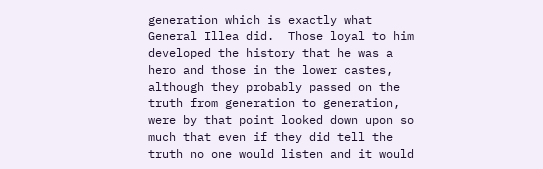generation which is exactly what General Illea did.  Those loyal to him developed the history that he was a hero and those in the lower castes, although they probably passed on the truth from generation to generation, were by that point looked down upon so much that even if they did tell the truth no one would listen and it would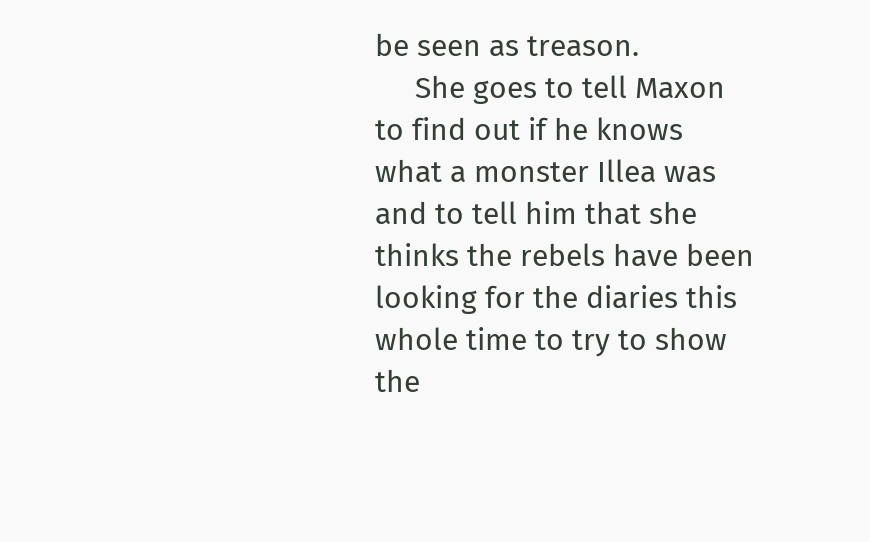be seen as treason.
     She goes to tell Maxon to find out if he knows what a monster Illea was and to tell him that she thinks the rebels have been looking for the diaries this whole time to try to show the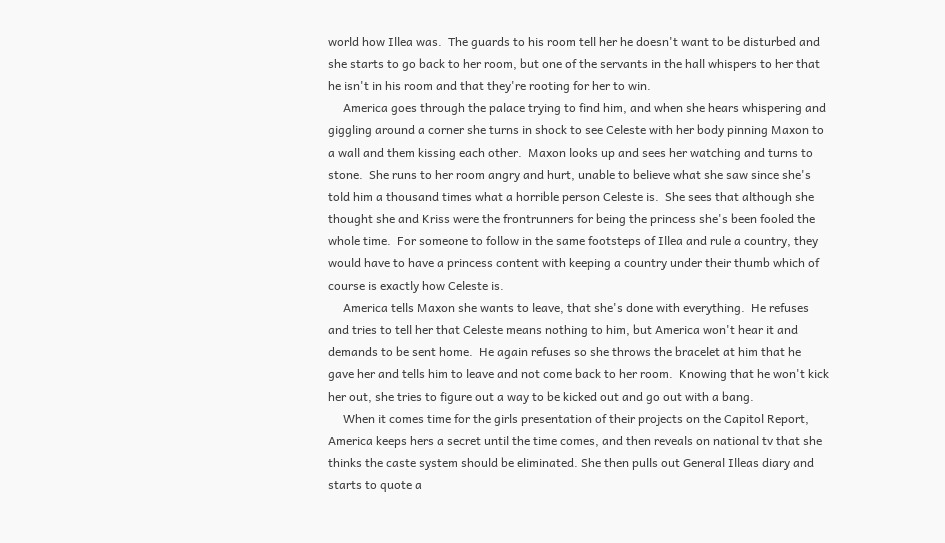world how Illea was.  The guards to his room tell her he doesn't want to be disturbed and she starts to go back to her room, but one of the servants in the hall whispers to her that he isn't in his room and that they're rooting for her to win.
     America goes through the palace trying to find him, and when she hears whispering and giggling around a corner she turns in shock to see Celeste with her body pinning Maxon to a wall and them kissing each other.  Maxon looks up and sees her watching and turns to stone.  She runs to her room angry and hurt, unable to believe what she saw since she's told him a thousand times what a horrible person Celeste is.  She sees that although she thought she and Kriss were the frontrunners for being the princess she's been fooled the whole time.  For someone to follow in the same footsteps of Illea and rule a country, they would have to have a princess content with keeping a country under their thumb which of course is exactly how Celeste is.
     America tells Maxon she wants to leave, that she's done with everything.  He refuses and tries to tell her that Celeste means nothing to him, but America won't hear it and demands to be sent home.  He again refuses so she throws the bracelet at him that he gave her and tells him to leave and not come back to her room.  Knowing that he won't kick her out, she tries to figure out a way to be kicked out and go out with a bang.
     When it comes time for the girls presentation of their projects on the Capitol Report, America keeps hers a secret until the time comes, and then reveals on national tv that she thinks the caste system should be eliminated. She then pulls out General Illeas diary and starts to quote a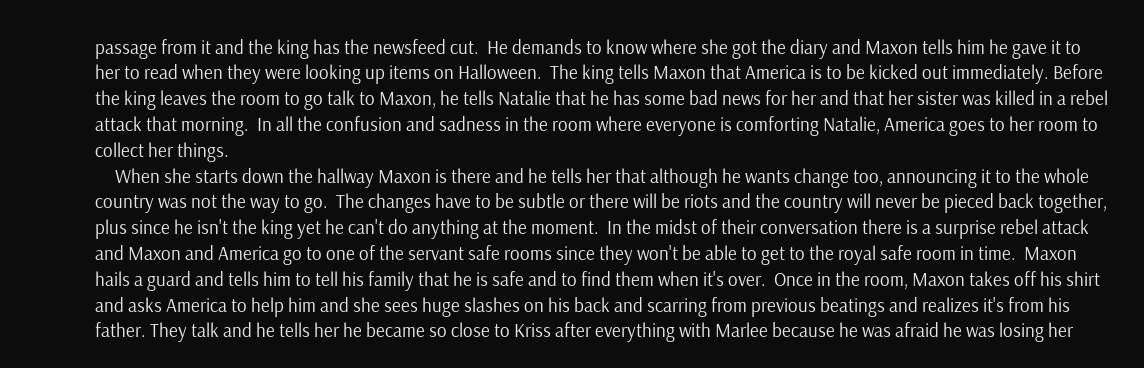passage from it and the king has the newsfeed cut.  He demands to know where she got the diary and Maxon tells him he gave it to her to read when they were looking up items on Halloween.  The king tells Maxon that America is to be kicked out immediately. Before the king leaves the room to go talk to Maxon, he tells Natalie that he has some bad news for her and that her sister was killed in a rebel attack that morning.  In all the confusion and sadness in the room where everyone is comforting Natalie, America goes to her room to collect her things.
     When she starts down the hallway Maxon is there and he tells her that although he wants change too, announcing it to the whole country was not the way to go.  The changes have to be subtle or there will be riots and the country will never be pieced back together, plus since he isn't the king yet he can't do anything at the moment.  In the midst of their conversation there is a surprise rebel attack and Maxon and America go to one of the servant safe rooms since they won't be able to get to the royal safe room in time.  Maxon hails a guard and tells him to tell his family that he is safe and to find them when it's over.  Once in the room, Maxon takes off his shirt and asks America to help him and she sees huge slashes on his back and scarring from previous beatings and realizes it's from his father. They talk and he tells her he became so close to Kriss after everything with Marlee because he was afraid he was losing her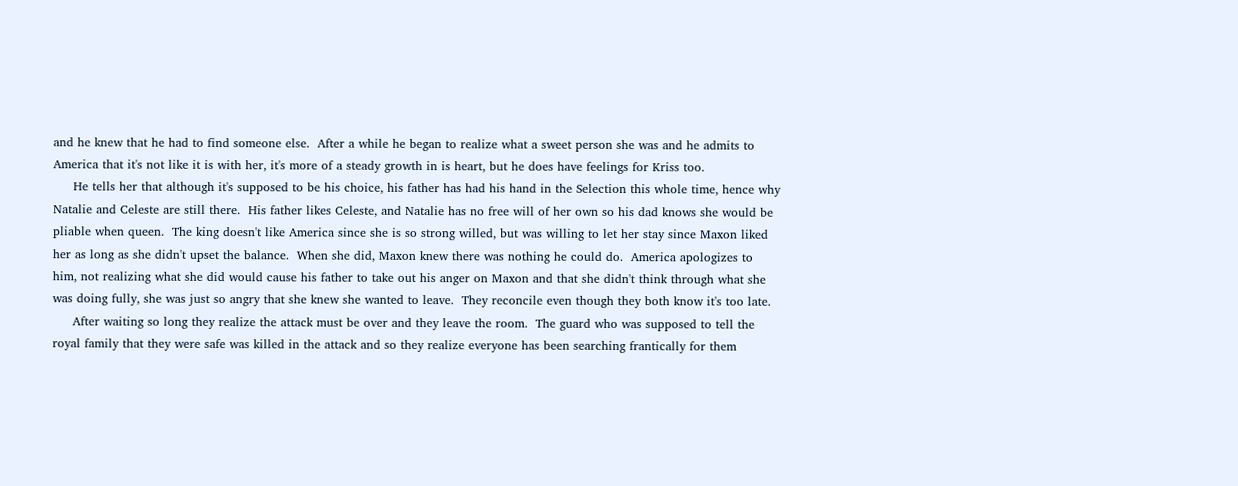and he knew that he had to find someone else.  After a while he began to realize what a sweet person she was and he admits to America that it's not like it is with her, it's more of a steady growth in is heart, but he does have feelings for Kriss too.
     He tells her that although it's supposed to be his choice, his father has had his hand in the Selection this whole time, hence why Natalie and Celeste are still there.  His father likes Celeste, and Natalie has no free will of her own so his dad knows she would be pliable when queen.  The king doesn't like America since she is so strong willed, but was willing to let her stay since Maxon liked her as long as she didn't upset the balance.  When she did, Maxon knew there was nothing he could do.  America apologizes to him, not realizing what she did would cause his father to take out his anger on Maxon and that she didn't think through what she was doing fully, she was just so angry that she knew she wanted to leave.  They reconcile even though they both know it's too late.
     After waiting so long they realize the attack must be over and they leave the room.  The guard who was supposed to tell the royal family that they were safe was killed in the attack and so they realize everyone has been searching frantically for them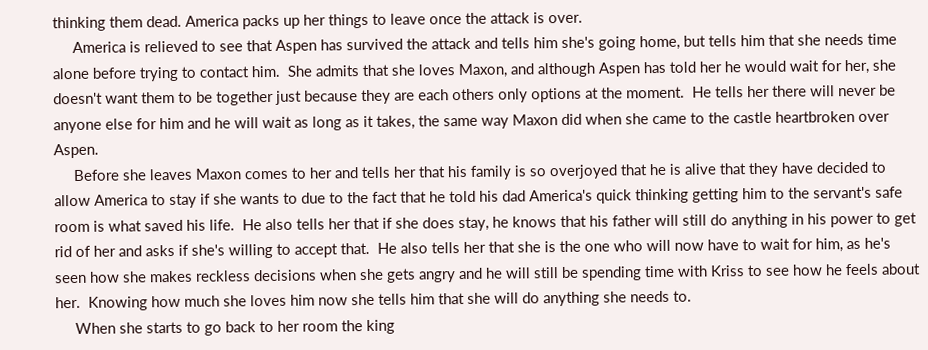thinking them dead. America packs up her things to leave once the attack is over.
     America is relieved to see that Aspen has survived the attack and tells him she's going home, but tells him that she needs time alone before trying to contact him.  She admits that she loves Maxon, and although Aspen has told her he would wait for her, she doesn't want them to be together just because they are each others only options at the moment.  He tells her there will never be anyone else for him and he will wait as long as it takes, the same way Maxon did when she came to the castle heartbroken over Aspen.
     Before she leaves Maxon comes to her and tells her that his family is so overjoyed that he is alive that they have decided to allow America to stay if she wants to due to the fact that he told his dad America's quick thinking getting him to the servant's safe room is what saved his life.  He also tells her that if she does stay, he knows that his father will still do anything in his power to get rid of her and asks if she's willing to accept that.  He also tells her that she is the one who will now have to wait for him, as he's seen how she makes reckless decisions when she gets angry and he will still be spending time with Kriss to see how he feels about her.  Knowing how much she loves him now she tells him that she will do anything she needs to.
     When she starts to go back to her room the king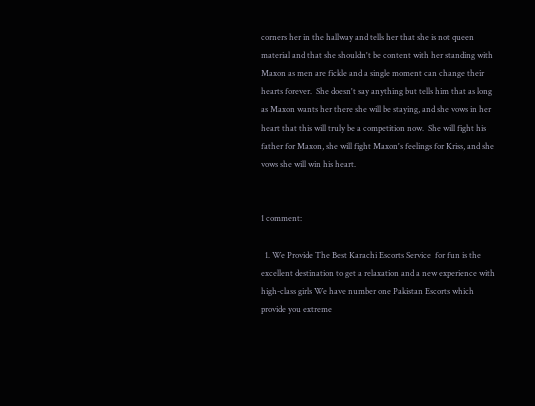corners her in the hallway and tells her that she is not queen material and that she shouldn't be content with her standing with Maxon as men are fickle and a single moment can change their hearts forever.  She doesn't say anything but tells him that as long as Maxon wants her there she will be staying, and she vows in her heart that this will truly be a competition now.  She will fight his father for Maxon, she will fight Maxon's feelings for Kriss, and she vows she will win his heart.


1 comment:

  1. We Provide The Best Karachi Escorts Service  for fun is the excellent destination to get a relaxation and a new experience with high-class girls We have number one Pakistan Escorts which provide you extreme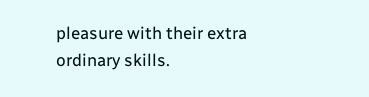pleasure with their extra ordinary skills.